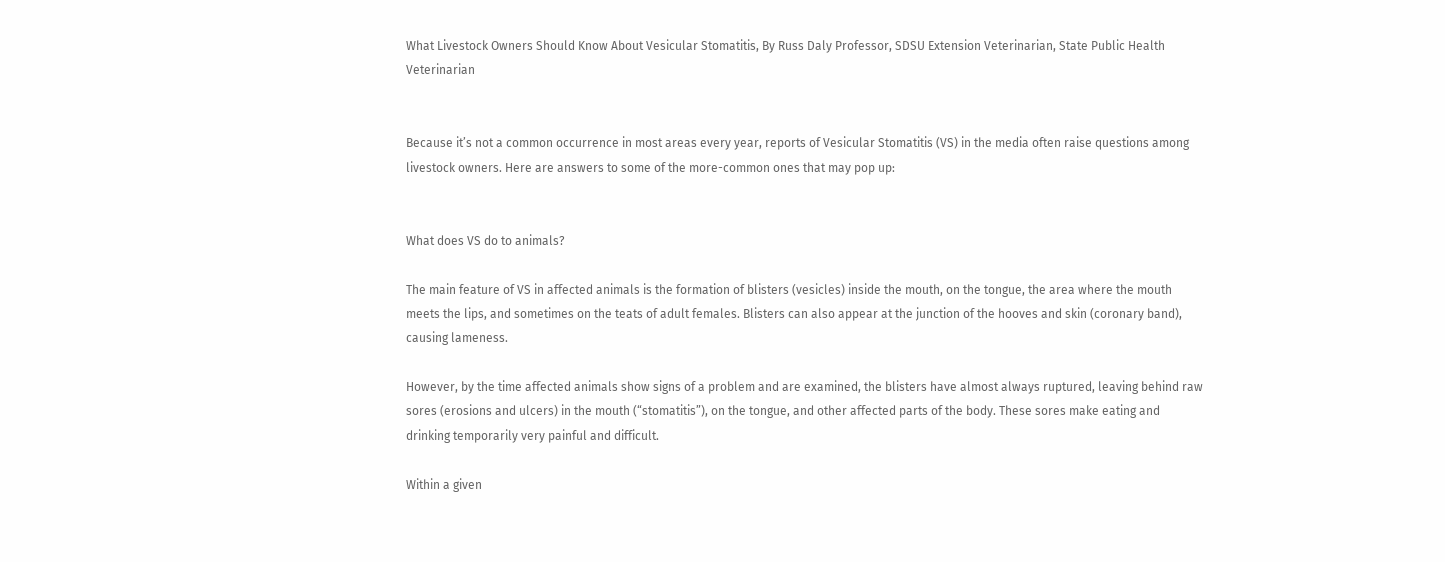What Livestock Owners Should Know About Vesicular Stomatitis, By Russ Daly Professor, SDSU Extension Veterinarian, State Public Health Veterinarian


Because it’s not a common occurrence in most areas every year, reports of Vesicular Stomatitis (VS) in the media often raise questions among livestock owners. Here are answers to some of the more-common ones that may pop up:


What does VS do to animals?

The main feature of VS in affected animals is the formation of blisters (vesicles) inside the mouth, on the tongue, the area where the mouth meets the lips, and sometimes on the teats of adult females. Blisters can also appear at the junction of the hooves and skin (coronary band), causing lameness.

However, by the time affected animals show signs of a problem and are examined, the blisters have almost always ruptured, leaving behind raw sores (erosions and ulcers) in the mouth (“stomatitis”), on the tongue, and other affected parts of the body. These sores make eating and drinking temporarily very painful and difficult.

Within a given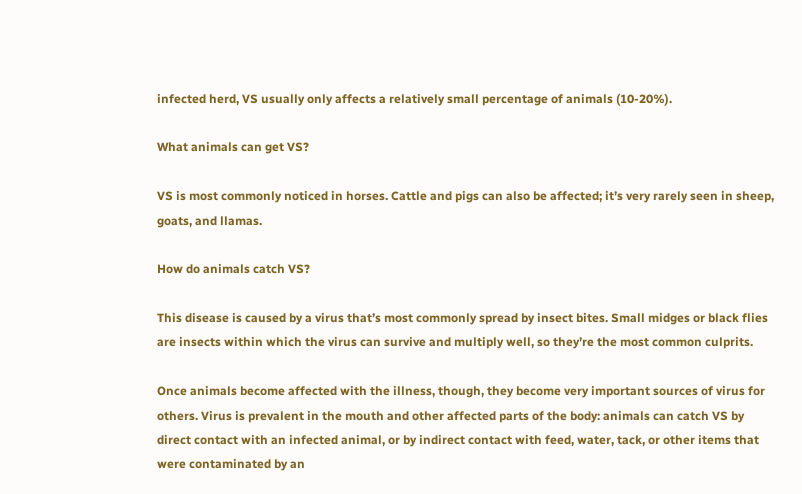infected herd, VS usually only affects a relatively small percentage of animals (10-20%).

What animals can get VS?

VS is most commonly noticed in horses. Cattle and pigs can also be affected; it’s very rarely seen in sheep, goats, and llamas.

How do animals catch VS?

This disease is caused by a virus that’s most commonly spread by insect bites. Small midges or black flies are insects within which the virus can survive and multiply well, so they’re the most common culprits.

Once animals become affected with the illness, though, they become very important sources of virus for others. Virus is prevalent in the mouth and other affected parts of the body: animals can catch VS by direct contact with an infected animal, or by indirect contact with feed, water, tack, or other items that were contaminated by an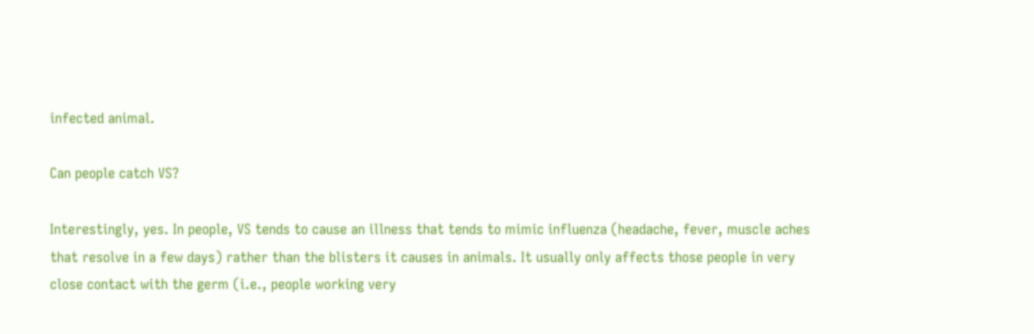infected animal.

Can people catch VS?

Interestingly, yes. In people, VS tends to cause an illness that tends to mimic influenza (headache, fever, muscle aches that resolve in a few days) rather than the blisters it causes in animals. It usually only affects those people in very close contact with the germ (i.e., people working very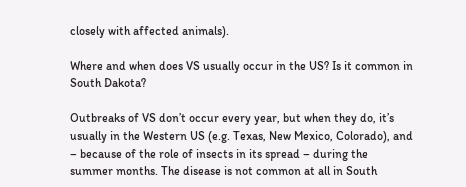closely with affected animals).

Where and when does VS usually occur in the US? Is it common in South Dakota?

Outbreaks of VS don’t occur every year, but when they do, it’s usually in the Western US (e.g. Texas, New Mexico, Colorado), and – because of the role of insects in its spread – during the summer months. The disease is not common at all in South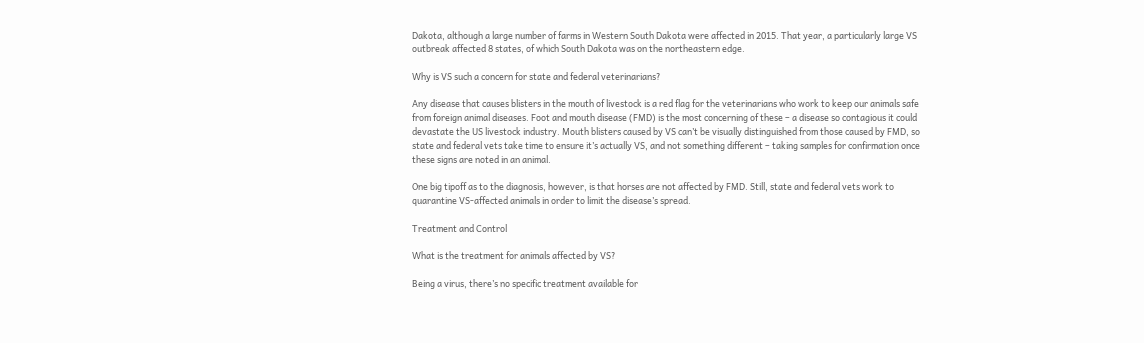Dakota, although a large number of farms in Western South Dakota were affected in 2015. That year, a particularly large VS outbreak affected 8 states, of which South Dakota was on the northeastern edge.

Why is VS such a concern for state and federal veterinarians?

Any disease that causes blisters in the mouth of livestock is a red flag for the veterinarians who work to keep our animals safe from foreign animal diseases. Foot and mouth disease (FMD) is the most concerning of these – a disease so contagious it could devastate the US livestock industry. Mouth blisters caused by VS can’t be visually distinguished from those caused by FMD, so state and federal vets take time to ensure it’s actually VS, and not something different – taking samples for confirmation once these signs are noted in an animal.

One big tipoff as to the diagnosis, however, is that horses are not affected by FMD. Still, state and federal vets work to quarantine VS-affected animals in order to limit the disease’s spread.

Treatment and Control

What is the treatment for animals affected by VS?

Being a virus, there’s no specific treatment available for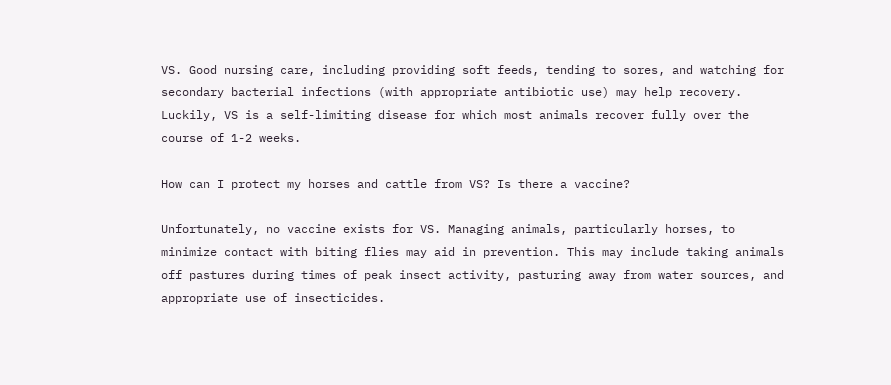VS. Good nursing care, including providing soft feeds, tending to sores, and watching for secondary bacterial infections (with appropriate antibiotic use) may help recovery. Luckily, VS is a self-limiting disease for which most animals recover fully over the course of 1-2 weeks.

How can I protect my horses and cattle from VS? Is there a vaccine?

Unfortunately, no vaccine exists for VS. Managing animals, particularly horses, to minimize contact with biting flies may aid in prevention. This may include taking animals off pastures during times of peak insect activity, pasturing away from water sources, and appropriate use of insecticides.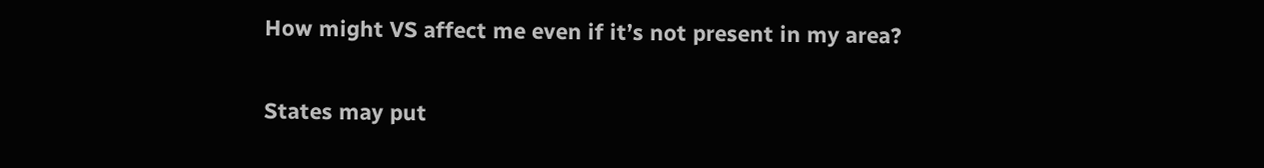How might VS affect me even if it’s not present in my area?

States may put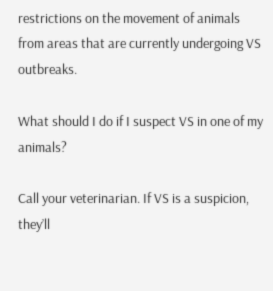restrictions on the movement of animals from areas that are currently undergoing VS outbreaks.

What should I do if I suspect VS in one of my animals?

Call your veterinarian. If VS is a suspicion, they’ll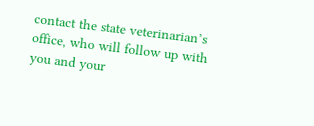contact the state veterinarian’s office, who will follow up with you and your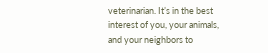veterinarian. It’s in the best interest of you, your animals, and your neighbors to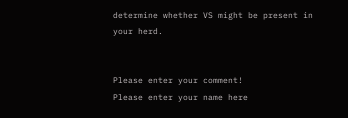determine whether VS might be present in your herd.


Please enter your comment!
Please enter your name here